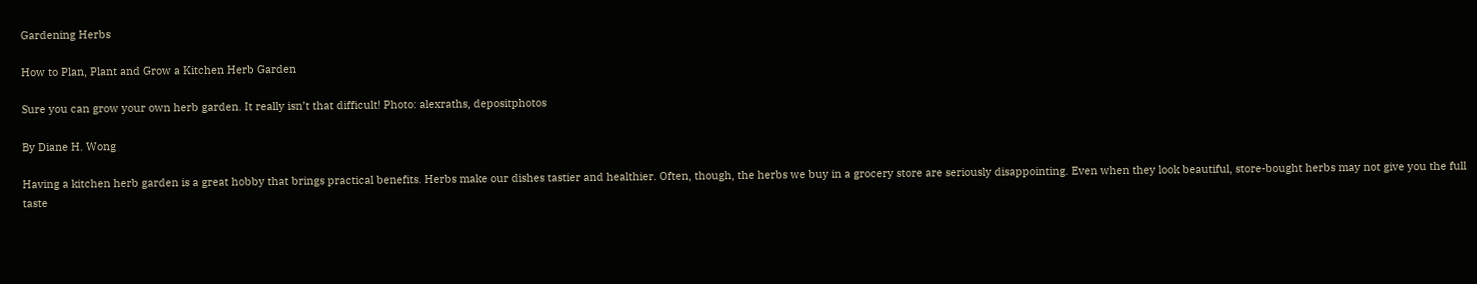Gardening Herbs

How to Plan, Plant and Grow a Kitchen Herb Garden

Sure you can grow your own herb garden. It really isn’t that difficult! Photo: alexraths, depositphotos

By Diane H. Wong

Having a kitchen herb garden is a great hobby that brings practical benefits. Herbs make our dishes tastier and healthier. Often, though, the herbs we buy in a grocery store are seriously disappointing. Even when they look beautiful, store-bought herbs may not give you the full taste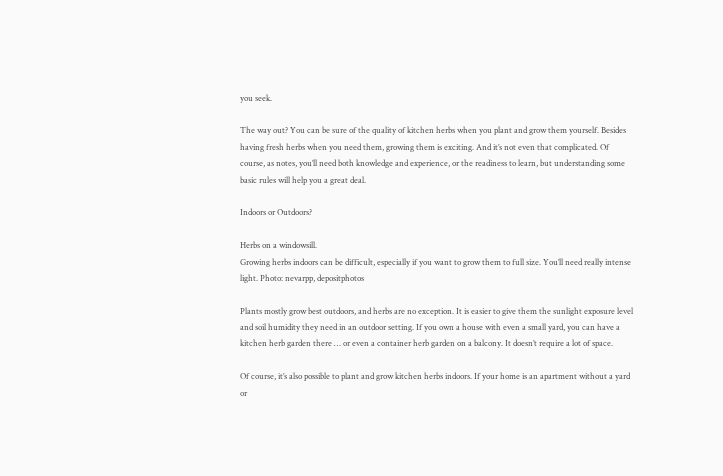you seek.

The way out? You can be sure of the quality of kitchen herbs when you plant and grow them yourself. Besides having fresh herbs when you need them, growing them is exciting. And it’s not even that complicated. Of course, as notes, you’ll need both knowledge and experience, or the readiness to learn, but understanding some basic rules will help you a great deal.

Indoors or Outdoors?

Herbs on a windowsill.
Growing herbs indoors can be difficult, especially if you want to grow them to full size. You’ll need really intense light. Photo: nevarpp, depositphotos

Plants mostly grow best outdoors, and herbs are no exception. It is easier to give them the sunlight exposure level and soil humidity they need in an outdoor setting. If you own a house with even a small yard, you can have a kitchen herb garden there … or even a container herb garden on a balcony. It doesn’t require a lot of space.

Of course, it’s also possible to plant and grow kitchen herbs indoors. If your home is an apartment without a yard or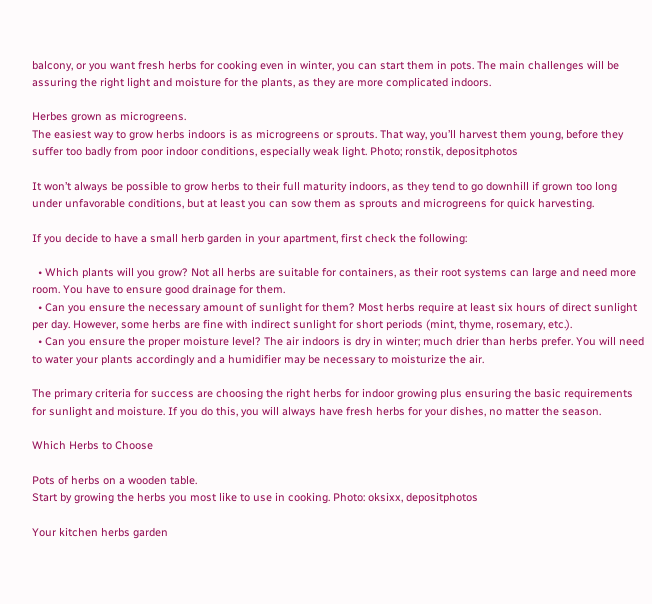balcony, or you want fresh herbs for cooking even in winter, you can start them in pots. The main challenges will be assuring the right light and moisture for the plants, as they are more complicated indoors.

Herbes grown as microgreens.
The easiest way to grow herbs indoors is as microgreens or sprouts. That way, you’ll harvest them young, before they suffer too badly from poor indoor conditions, especially weak light. Photo; ronstik, depositphotos

It won’t always be possible to grow herbs to their full maturity indoors, as they tend to go downhill if grown too long under unfavorable conditions, but at least you can sow them as sprouts and microgreens for quick harvesting.

If you decide to have a small herb garden in your apartment, first check the following:

  • Which plants will you grow? Not all herbs are suitable for containers, as their root systems can large and need more room. You have to ensure good drainage for them.
  • Can you ensure the necessary amount of sunlight for them? Most herbs require at least six hours of direct sunlight per day. However, some herbs are fine with indirect sunlight for short periods (mint, thyme, rosemary, etc.).
  • Can you ensure the proper moisture level? The air indoors is dry in winter; much drier than herbs prefer. You will need to water your plants accordingly and a humidifier may be necessary to moisturize the air.

The primary criteria for success are choosing the right herbs for indoor growing plus ensuring the basic requirements for sunlight and moisture. If you do this, you will always have fresh herbs for your dishes, no matter the season.

Which Herbs to Choose

Pots of herbs on a wooden table.
Start by growing the herbs you most like to use in cooking. Photo: oksixx, depositphotos

Your kitchen herbs garden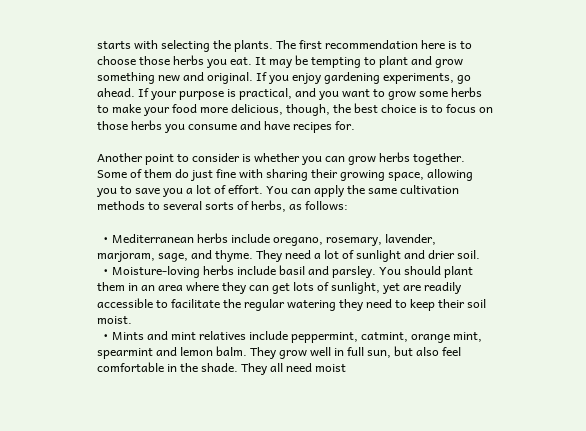starts with selecting the plants. The first recommendation here is to choose those herbs you eat. It may be tempting to plant and grow something new and original. If you enjoy gardening experiments, go ahead. If your purpose is practical, and you want to grow some herbs to make your food more delicious, though, the best choice is to focus on those herbs you consume and have recipes for.

Another point to consider is whether you can grow herbs together. Some of them do just fine with sharing their growing space, allowing you to save you a lot of effort. You can apply the same cultivation methods to several sorts of herbs, as follows:

  • Mediterranean herbs include oregano, rosemary, lavender, marjoram, sage, and thyme. They need a lot of sunlight and drier soil.
  • Moisture-loving herbs include basil and parsley. You should plant them in an area where they can get lots of sunlight, yet are readily accessible to facilitate the regular watering they need to keep their soil moist.
  • Mints and mint relatives include peppermint, catmint, orange mint, spearmint and lemon balm. They grow well in full sun, but also feel comfortable in the shade. They all need moist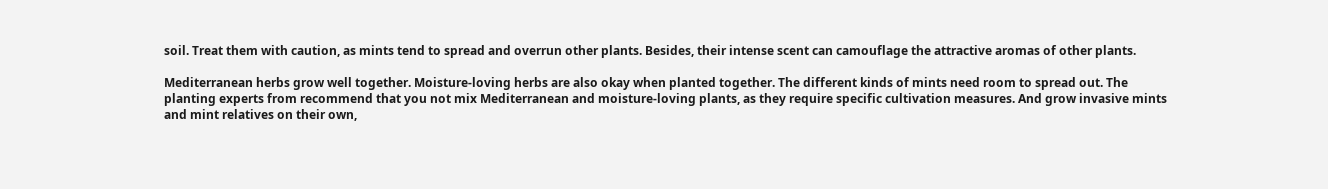soil. Treat them with caution, as mints tend to spread and overrun other plants. Besides, their intense scent can camouflage the attractive aromas of other plants.

Mediterranean herbs grow well together. Moisture-loving herbs are also okay when planted together. The different kinds of mints need room to spread out. The planting experts from recommend that you not mix Mediterranean and moisture-loving plants, as they require specific cultivation measures. And grow invasive mints and mint relatives on their own,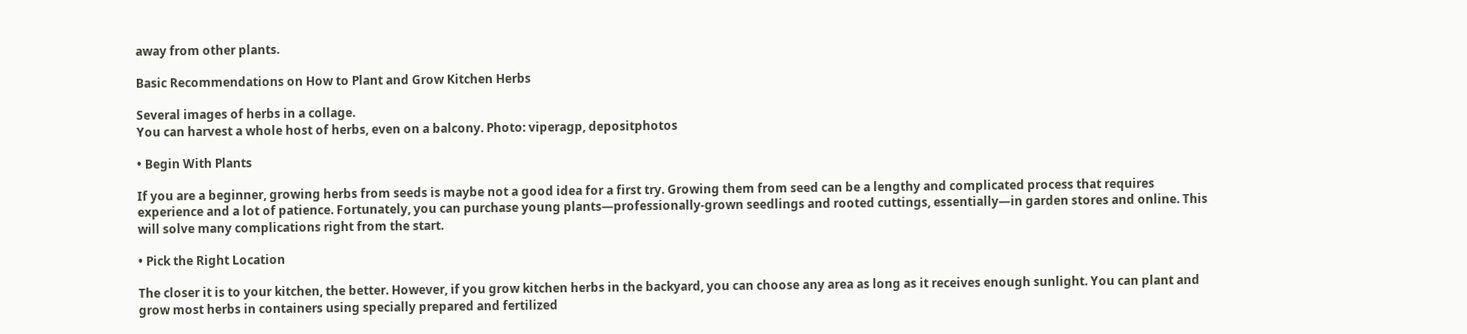away from other plants.

Basic Recommendations on How to Plant and Grow Kitchen Herbs

Several images of herbs in a collage.
You can harvest a whole host of herbs, even on a balcony. Photo: viperagp, depositphotos

• Begin With Plants

If you are a beginner, growing herbs from seeds is maybe not a good idea for a first try. Growing them from seed can be a lengthy and complicated process that requires experience and a lot of patience. Fortunately, you can purchase young plants—professionally-grown seedlings and rooted cuttings, essentially—in garden stores and online. This will solve many complications right from the start.

• Pick the Right Location

The closer it is to your kitchen, the better. However, if you grow kitchen herbs in the backyard, you can choose any area as long as it receives enough sunlight. You can plant and grow most herbs in containers using specially prepared and fertilized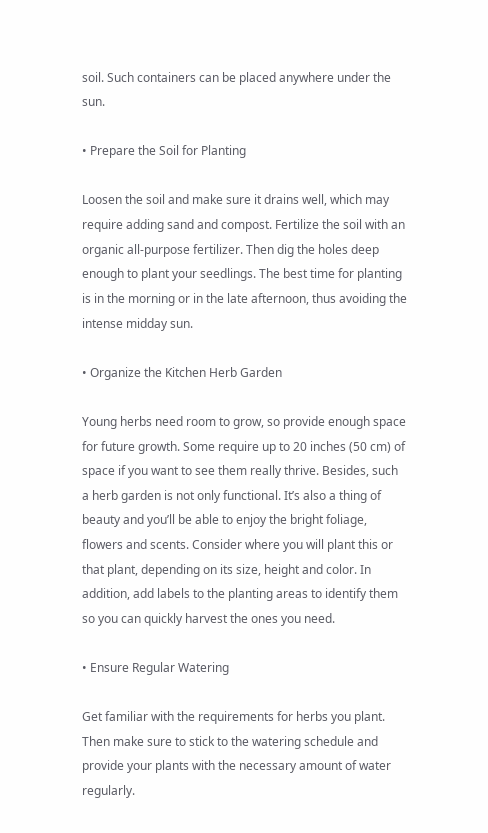soil. Such containers can be placed anywhere under the sun.

• Prepare the Soil for Planting

Loosen the soil and make sure it drains well, which may require adding sand and compost. Fertilize the soil with an organic all-purpose fertilizer. Then dig the holes deep enough to plant your seedlings. The best time for planting is in the morning or in the late afternoon, thus avoiding the intense midday sun.

• Organize the Kitchen Herb Garden

Young herbs need room to grow, so provide enough space for future growth. Some require up to 20 inches (50 cm) of space if you want to see them really thrive. Besides, such a herb garden is not only functional. It’s also a thing of beauty and you’ll be able to enjoy the bright foliage, flowers and scents. Consider where you will plant this or that plant, depending on its size, height and color. In addition, add labels to the planting areas to identify them so you can quickly harvest the ones you need.

• Ensure Regular Watering

Get familiar with the requirements for herbs you plant. Then make sure to stick to the watering schedule and provide your plants with the necessary amount of water regularly.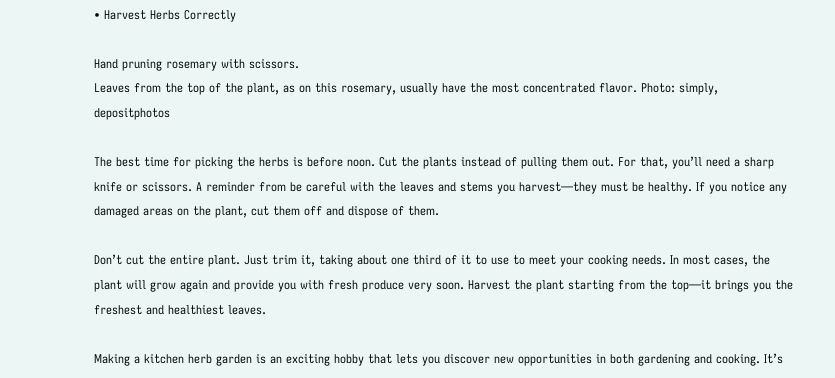• Harvest Herbs Correctly

Hand pruning rosemary with scissors.
Leaves from the top of the plant, as on this rosemary, usually have the most concentrated flavor. Photo: simply, depositphotos

The best time for picking the herbs is before noon. Cut the plants instead of pulling them out. For that, you’ll need a sharp knife or scissors. A reminder from be careful with the leaves and stems you harvest—they must be healthy. If you notice any damaged areas on the plant, cut them off and dispose of them.

Don’t cut the entire plant. Just trim it, taking about one third of it to use to meet your cooking needs. In most cases, the plant will grow again and provide you with fresh produce very soon. Harvest the plant starting from the top—it brings you the freshest and healthiest leaves.

Making a kitchen herb garden is an exciting hobby that lets you discover new opportunities in both gardening and cooking. It’s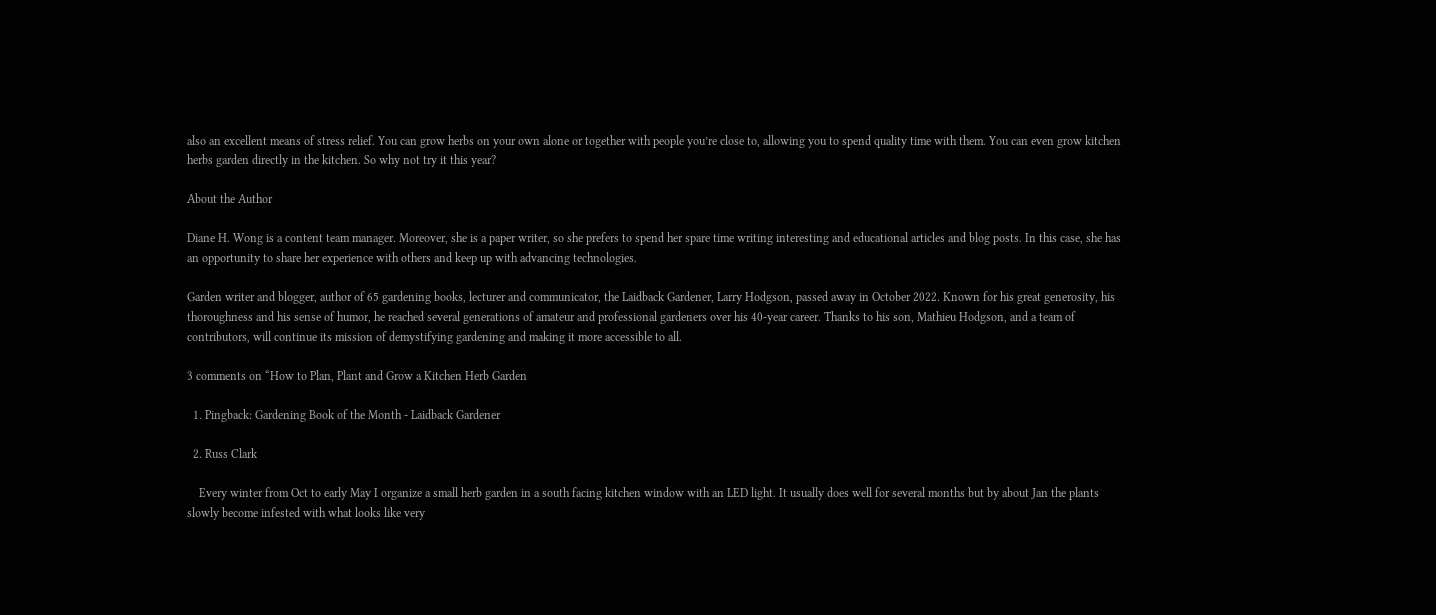also an excellent means of stress relief. You can grow herbs on your own alone or together with people you’re close to, allowing you to spend quality time with them. You can even grow kitchen herbs garden directly in the kitchen. So why not try it this year?

About the Author

Diane H. Wong is a content team manager. Moreover, she is a paper writer, so she prefers to spend her spare time writing interesting and educational articles and blog posts. In this case, she has an opportunity to share her experience with others and keep up with advancing technologies.

Garden writer and blogger, author of 65 gardening books, lecturer and communicator, the Laidback Gardener, Larry Hodgson, passed away in October 2022. Known for his great generosity, his thoroughness and his sense of humor, he reached several generations of amateur and professional gardeners over his 40-year career. Thanks to his son, Mathieu Hodgson, and a team of contributors, will continue its mission of demystifying gardening and making it more accessible to all.

3 comments on “How to Plan, Plant and Grow a Kitchen Herb Garden

  1. Pingback: Gardening Book of the Month - Laidback Gardener

  2. Russ Clark

    Every winter from Oct to early May I organize a small herb garden in a south facing kitchen window with an LED light. It usually does well for several months but by about Jan the plants slowly become infested with what looks like very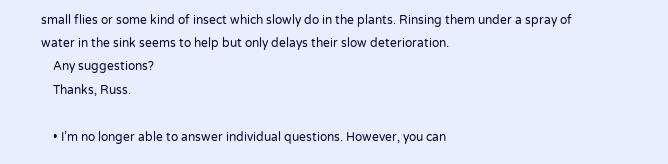small flies or some kind of insect which slowly do in the plants. Rinsing them under a spray of water in the sink seems to help but only delays their slow deterioration.
    Any suggestions?
    Thanks, Russ.

    • I’m no longer able to answer individual questions. However, you can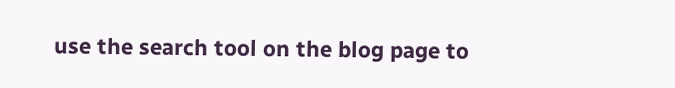use the search tool on the blog page to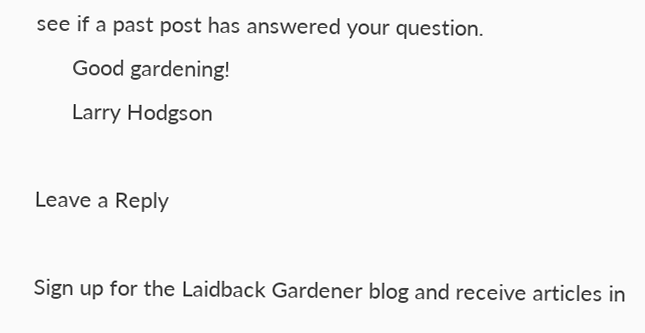see if a past post has answered your question.
      Good gardening!
      Larry Hodgson

Leave a Reply

Sign up for the Laidback Gardener blog and receive articles in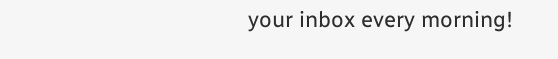your inbox every morning!